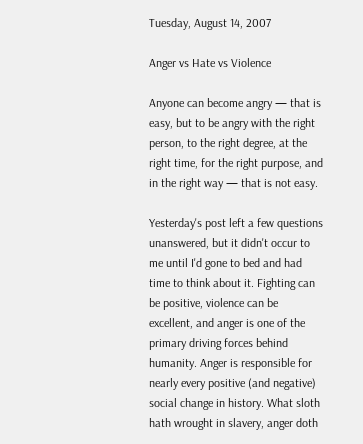Tuesday, August 14, 2007

Anger vs Hate vs Violence

Anyone can become angry — that is easy, but to be angry with the right person, to the right degree, at the right time, for the right purpose, and in the right way — that is not easy.

Yesterday's post left a few questions unanswered, but it didn't occur to me until I'd gone to bed and had time to think about it. Fighting can be positive, violence can be excellent, and anger is one of the primary driving forces behind humanity. Anger is responsible for nearly every positive (and negative) social change in history. What sloth hath wrought in slavery, anger doth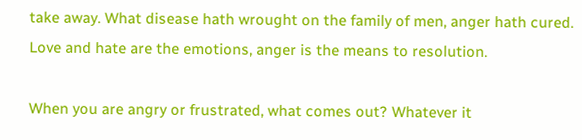take away. What disease hath wrought on the family of men, anger hath cured. Love and hate are the emotions, anger is the means to resolution.

When you are angry or frustrated, what comes out? Whatever it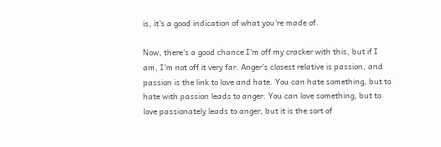is, it's a good indication of what you're made of.

Now, there's a good chance I'm off my cracker with this, but if I am, I'm not off it very far. Anger's closest relative is passion, and passion is the link to love and hate. You can hate something, but to hate with passion leads to anger. You can love something, but to love passionately leads to anger, but it is the sort of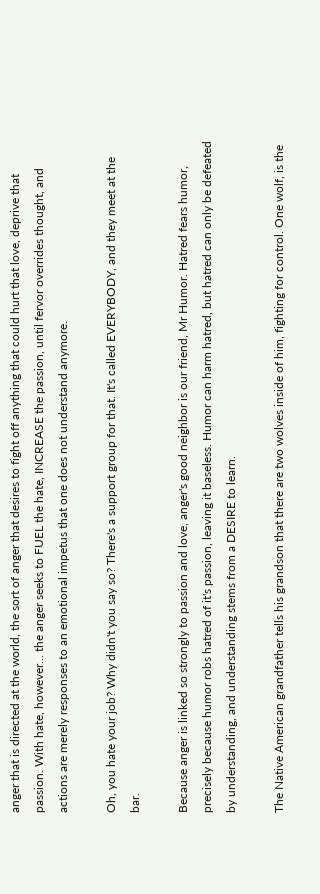anger that is directed at the world, the sort of anger that desires to fight off anything that could hurt that love, deprive that passion. With hate, however... the anger seeks to FUEL the hate, INCREASE the passion, until fervor overrides thought, and actions are merely responses to an emotional impetus that one does not understand anymore.

Oh, you hate your job? Why didn't you say so? There's a support group for that. It's called EVERYBODY, and they meet at the bar.

Because anger is linked so strongly to passion and love, anger's good neighbor is our friend, Mr Humor. Hatred fears humor, precisely because humor robs hatred of it's passion, leaving it baseless. Humor can harm hatred, but hatred can only be defeated by understanding, and understanding stems from a DESIRE to learn.

The Native American grandfather tells his grandson that there are two wolves inside of him, fighting for control. One wolf, is the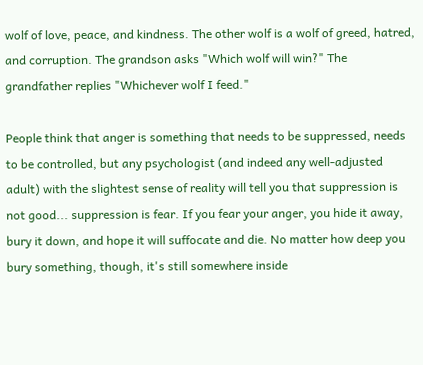wolf of love, peace, and kindness. The other wolf is a wolf of greed, hatred, and corruption. The grandson asks "Which wolf will win?" The grandfather replies "Whichever wolf I feed."

People think that anger is something that needs to be suppressed, needs to be controlled, but any psychologist (and indeed any well-adjusted adult) with the slightest sense of reality will tell you that suppression is not good... suppression is fear. If you fear your anger, you hide it away, bury it down, and hope it will suffocate and die. No matter how deep you bury something, though, it's still somewhere inside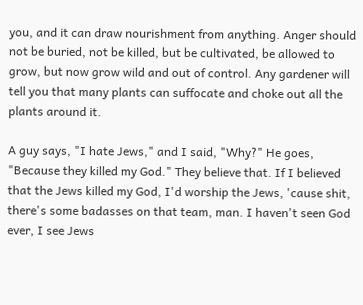you, and it can draw nourishment from anything. Anger should not be buried, not be killed, but be cultivated, be allowed to grow, but now grow wild and out of control. Any gardener will tell you that many plants can suffocate and choke out all the plants around it.

A guy says, "I hate Jews," and I said, "Why?" He goes, "Because they killed my God." They believe that. If I believed that the Jews killed my God, I'd worship the Jews, 'cause shit, there's some badasses on that team, man. I haven't seen God ever, I see Jews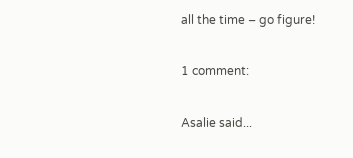all the time – go figure!

1 comment:

Asalie said...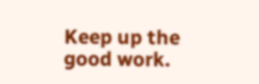Keep up the good work.